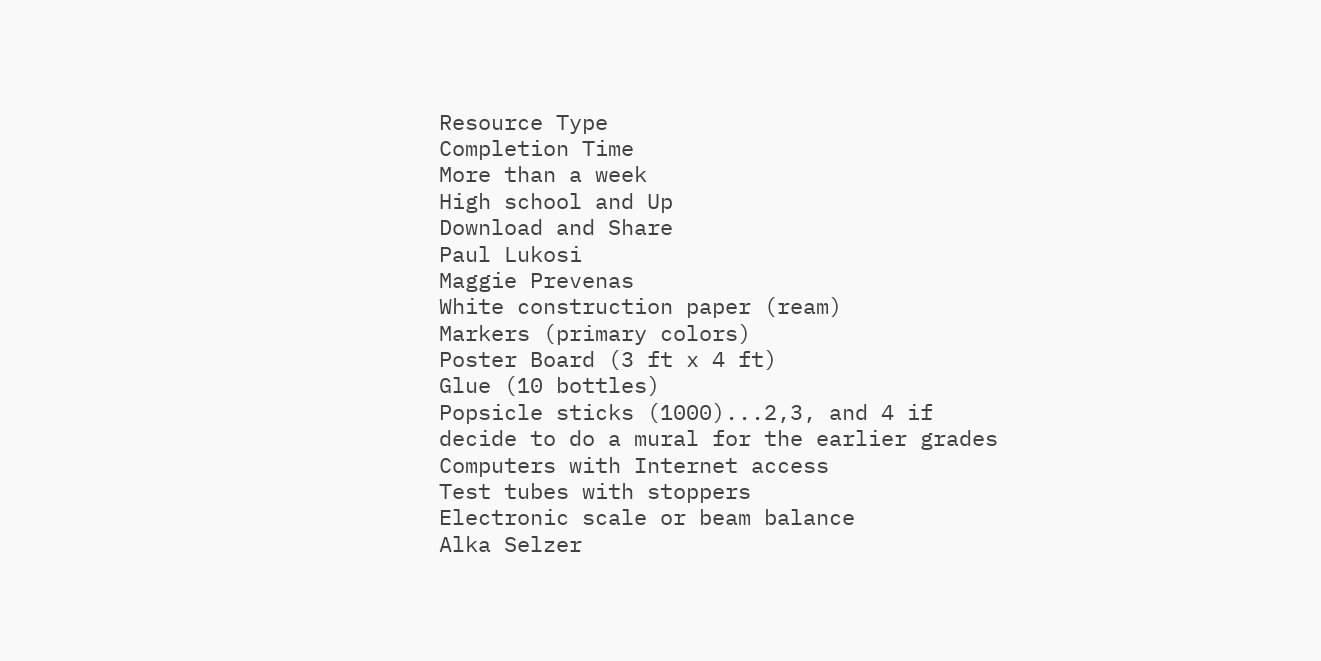Resource Type
Completion Time
More than a week
High school and Up
Download and Share
Paul Lukosi
Maggie Prevenas
White construction paper (ream)
Markers (primary colors)
Poster Board (3 ft x 4 ft)
Glue (10 bottles)
Popsicle sticks (1000)...2,3, and 4 if decide to do a mural for the earlier grades
Computers with Internet access
Test tubes with stoppers
Electronic scale or beam balance
Alka Selzer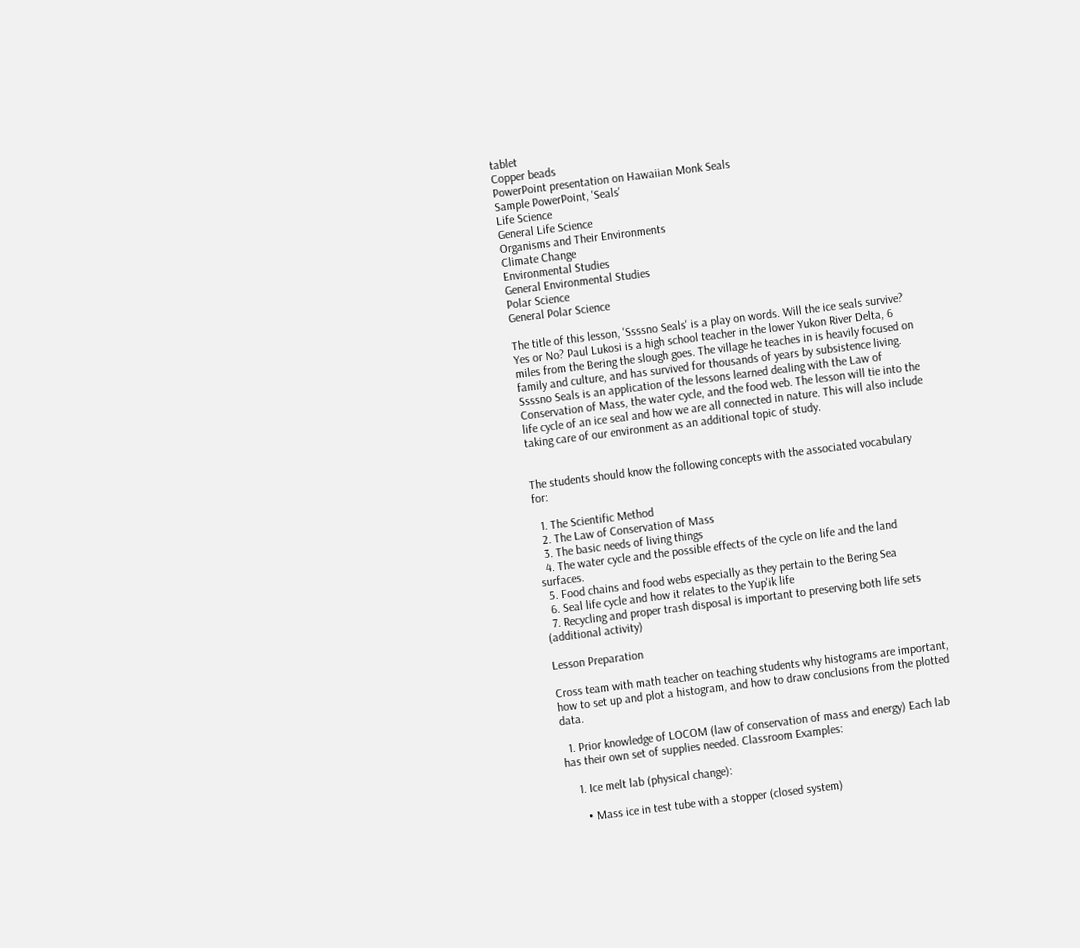tablet
Copper beads
PowerPoint presentation on Hawaiian Monk Seals
Sample PowerPoint, 'Seals'
Life Science
General Life Science
Organisms and Their Environments
Climate Change
Environmental Studies
General Environmental Studies
Polar Science
General Polar Science

The title of this lesson, 'Ssssno Seals' is a play on words. Will the ice seals survive? Yes or No? Paul Lukosi is a high school teacher in the lower Yukon River Delta, 6 miles from the Bering the slough goes. The village he teaches in is heavily focused on family and culture, and has survived for thousands of years by subsistence living. Ssssno Seals is an application of the lessons learned dealing with the Law of Conservation of Mass, the water cycle, and the food web. The lesson will tie into the life cycle of an ice seal and how we are all connected in nature. This will also include taking care of our environment as an additional topic of study.


The students should know the following concepts with the associated vocabulary for:

  1. The Scientific Method
  2. The Law of Conservation of Mass
  3. The basic needs of living things
  4. The water cycle and the possible effects of the cycle on life and the land surfaces.
  5. Food chains and food webs especially as they pertain to the Bering Sea
  6. Seal life cycle and how it relates to the Yup'ik life
  7. Recycling and proper trash disposal is important to preserving both life sets (additional activity)

Lesson Preparation

Cross team with math teacher on teaching students why histograms are important, how to set up and plot a histogram, and how to draw conclusions from the plotted data.

  1. Prior knowledge of LOCOM (law of conservation of mass and energy) Each lab has their own set of supplies needed. Classroom Examples:

    1. Ice melt lab (physical change):

      • Mass ice in test tube with a stopper (closed system)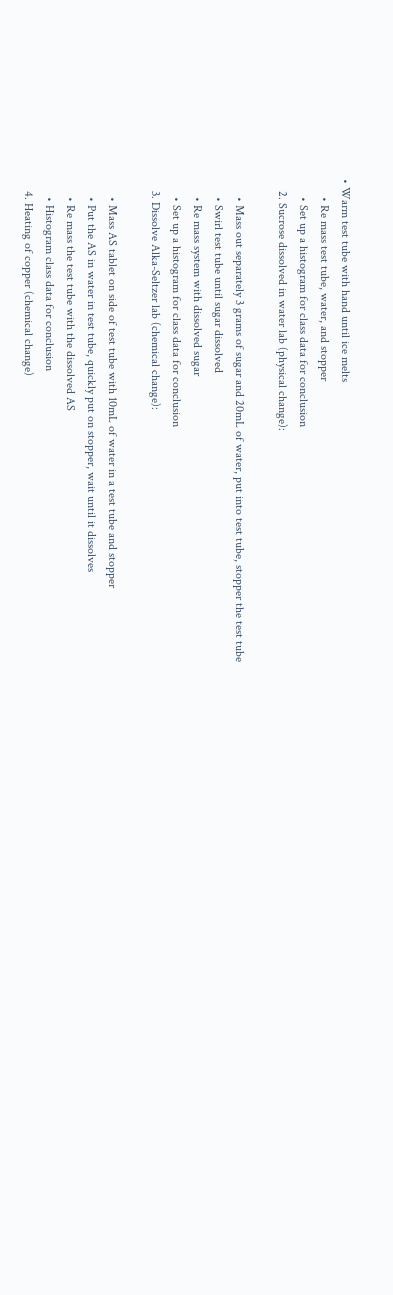• Warm test tube with hand until ice melts
      • Re mass test tube, water, and stopper
      • Set up a histogram for class data for conclusion
    2. Sucrose dissolved in water lab (physical change):

      • Mass out separately 3 grams of sugar and 20mL of water, put into test tube, stopper the test tube
      • Swirl test tube until sugar dissolved
      • Re mass system with dissolved sugar
      • Set up a histogram for class data for conclusion
    3. Dissolve Alka-Seltzer lab (chemical change):

      • Mass AS tablet on side of test tube with 10mL of water in a test tube and stopper
      • Put the AS in water in test tube, quickly put on stopper, wait until it dissolves
      • Re mass the test tube with the dissolved AS
      • Histogram class data for conclusion
    4. Heating of copper (chemical change)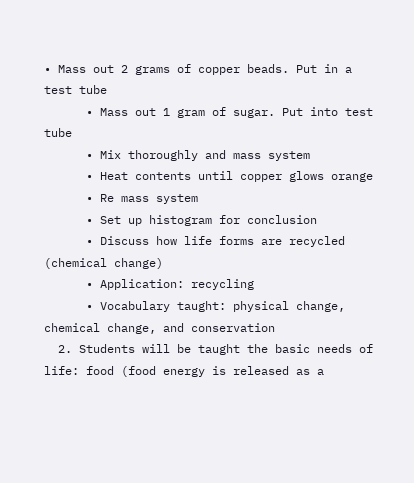• Mass out 2 grams of copper beads. Put in a test tube
      • Mass out 1 gram of sugar. Put into test tube
      • Mix thoroughly and mass system
      • Heat contents until copper glows orange
      • Re mass system
      • Set up histogram for conclusion
      • Discuss how life forms are recycled (chemical change)
      • Application: recycling
      • Vocabulary taught: physical change, chemical change, and conservation
  2. Students will be taught the basic needs of life: food (food energy is released as a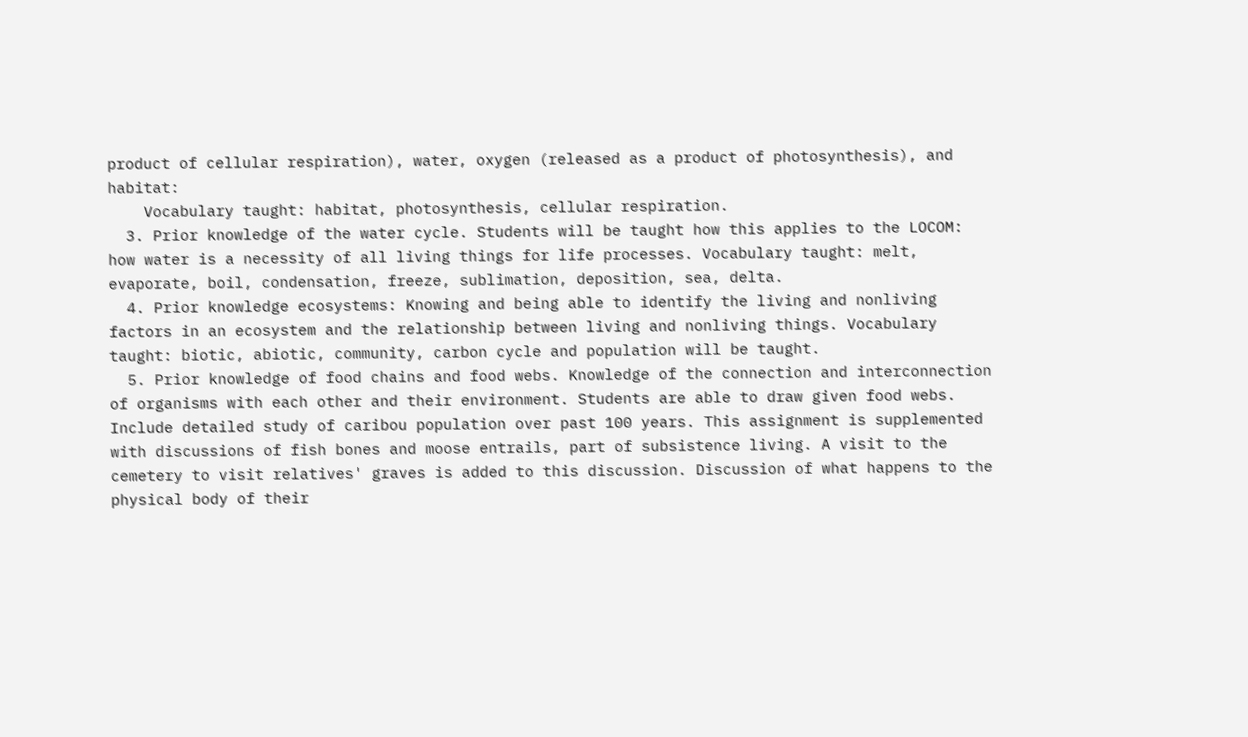product of cellular respiration), water, oxygen (released as a product of photosynthesis), and habitat:
    Vocabulary taught: habitat, photosynthesis, cellular respiration.
  3. Prior knowledge of the water cycle. Students will be taught how this applies to the LOCOM: how water is a necessity of all living things for life processes. Vocabulary taught: melt, evaporate, boil, condensation, freeze, sublimation, deposition, sea, delta.
  4. Prior knowledge ecosystems: Knowing and being able to identify the living and nonliving factors in an ecosystem and the relationship between living and nonliving things. Vocabulary taught: biotic, abiotic, community, carbon cycle and population will be taught.
  5. Prior knowledge of food chains and food webs. Knowledge of the connection and interconnection of organisms with each other and their environment. Students are able to draw given food webs. Include detailed study of caribou population over past 100 years. This assignment is supplemented with discussions of fish bones and moose entrails, part of subsistence living. A visit to the cemetery to visit relatives' graves is added to this discussion. Discussion of what happens to the physical body of their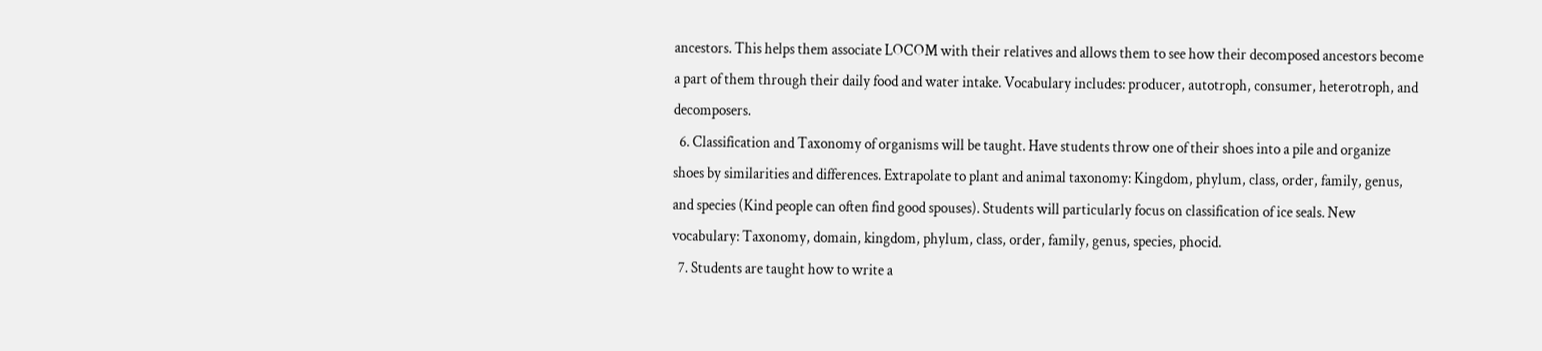ancestors. This helps them associate LOCOM with their relatives and allows them to see how their decomposed ancestors become a part of them through their daily food and water intake. Vocabulary includes: producer, autotroph, consumer, heterotroph, and decomposers.
  6. Classification and Taxonomy of organisms will be taught. Have students throw one of their shoes into a pile and organize shoes by similarities and differences. Extrapolate to plant and animal taxonomy: Kingdom, phylum, class, order, family, genus, and species (Kind people can often find good spouses). Students will particularly focus on classification of ice seals. New vocabulary: Taxonomy, domain, kingdom, phylum, class, order, family, genus, species, phocid.
  7. Students are taught how to write a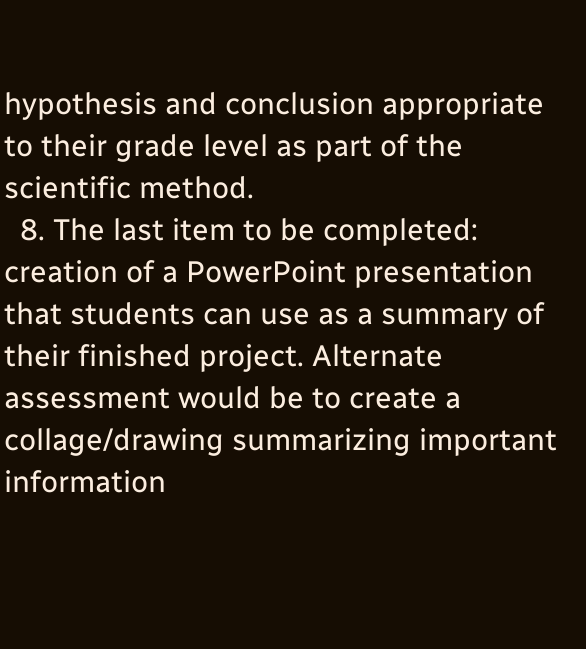hypothesis and conclusion appropriate to their grade level as part of the scientific method.
  8. The last item to be completed: creation of a PowerPoint presentation that students can use as a summary of their finished project. Alternate assessment would be to create a collage/drawing summarizing important information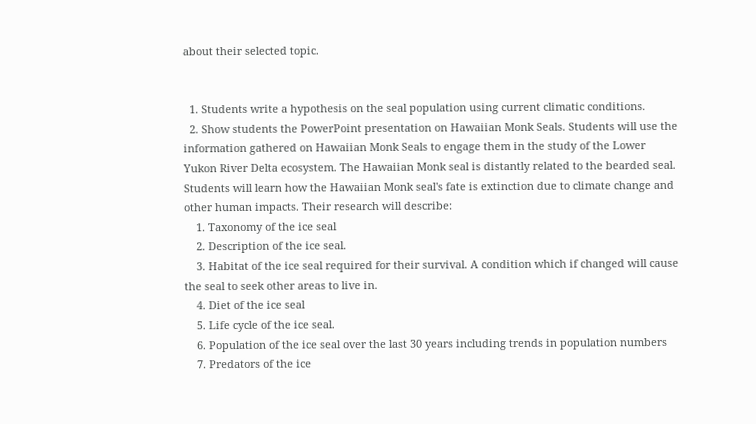about their selected topic.


  1. Students write a hypothesis on the seal population using current climatic conditions.
  2. Show students the PowerPoint presentation on Hawaiian Monk Seals. Students will use the information gathered on Hawaiian Monk Seals to engage them in the study of the Lower Yukon River Delta ecosystem. The Hawaiian Monk seal is distantly related to the bearded seal. Students will learn how the Hawaiian Monk seal's fate is extinction due to climate change and other human impacts. Their research will describe:
    1. Taxonomy of the ice seal
    2. Description of the ice seal.
    3. Habitat of the ice seal required for their survival. A condition which if changed will cause the seal to seek other areas to live in.
    4. Diet of the ice seal
    5. Life cycle of the ice seal.
    6. Population of the ice seal over the last 30 years including trends in population numbers
    7. Predators of the ice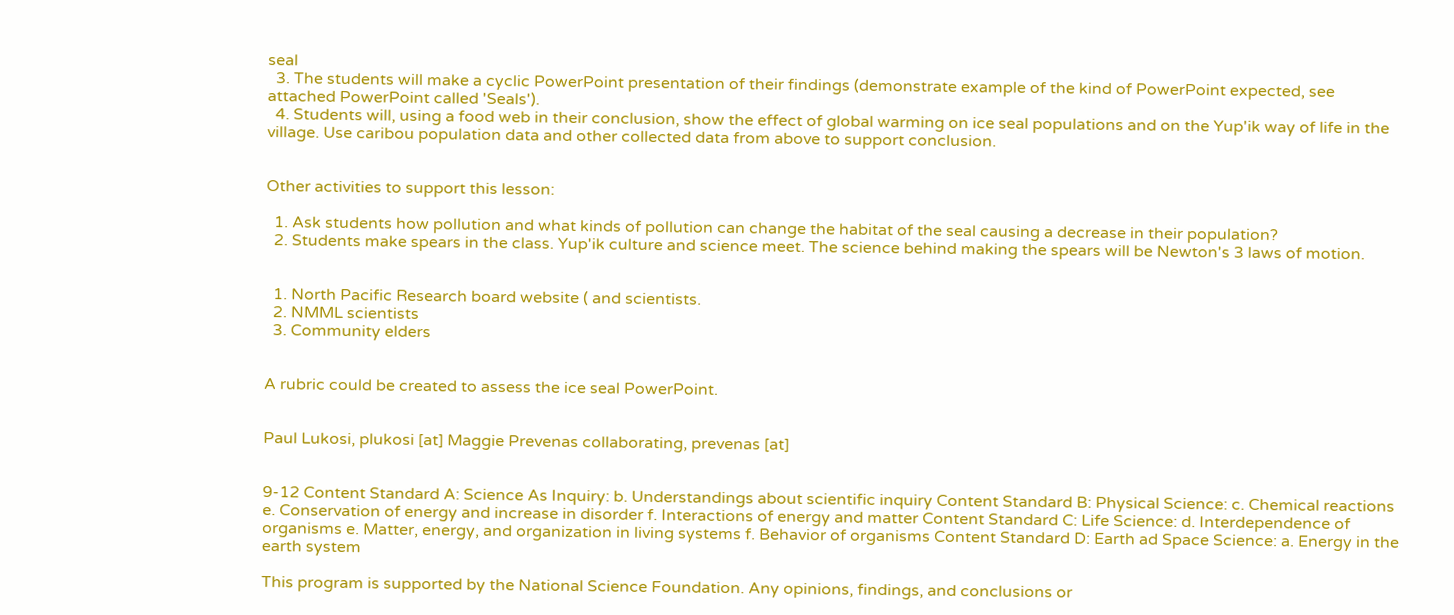seal
  3. The students will make a cyclic PowerPoint presentation of their findings (demonstrate example of the kind of PowerPoint expected, see attached PowerPoint called 'Seals').
  4. Students will, using a food web in their conclusion, show the effect of global warming on ice seal populations and on the Yup'ik way of life in the village. Use caribou population data and other collected data from above to support conclusion.


Other activities to support this lesson:

  1. Ask students how pollution and what kinds of pollution can change the habitat of the seal causing a decrease in their population?
  2. Students make spears in the class. Yup'ik culture and science meet. The science behind making the spears will be Newton's 3 laws of motion.


  1. North Pacific Research board website ( and scientists.
  2. NMML scientists
  3. Community elders


A rubric could be created to assess the ice seal PowerPoint.


Paul Lukosi, plukosi [at] Maggie Prevenas collaborating, prevenas [at]


9-12 Content Standard A: Science As Inquiry: b. Understandings about scientific inquiry Content Standard B: Physical Science: c. Chemical reactions e. Conservation of energy and increase in disorder f. Interactions of energy and matter Content Standard C: Life Science: d. Interdependence of organisms e. Matter, energy, and organization in living systems f. Behavior of organisms Content Standard D: Earth ad Space Science: a. Energy in the earth system

This program is supported by the National Science Foundation. Any opinions, findings, and conclusions or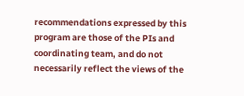recommendations expressed by this program are those of the PIs and coordinating team, and do not necessarily reflect the views of the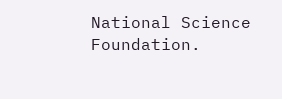National Science Foundation.